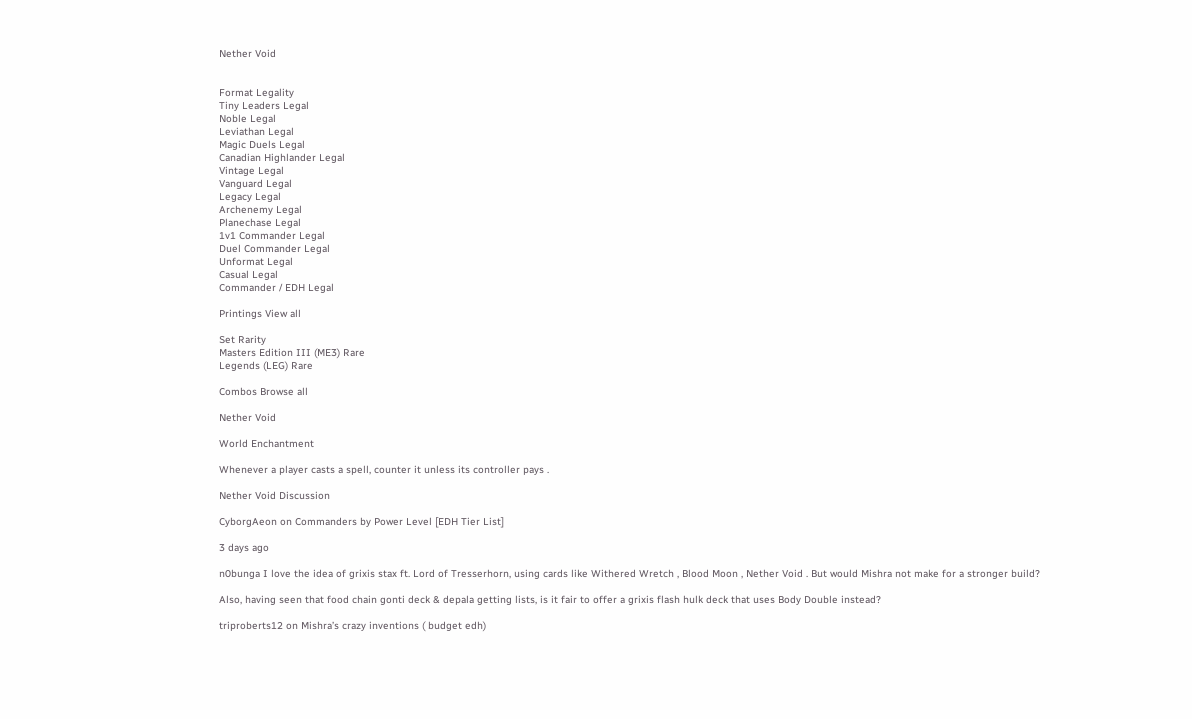Nether Void


Format Legality
Tiny Leaders Legal
Noble Legal
Leviathan Legal
Magic Duels Legal
Canadian Highlander Legal
Vintage Legal
Vanguard Legal
Legacy Legal
Archenemy Legal
Planechase Legal
1v1 Commander Legal
Duel Commander Legal
Unformat Legal
Casual Legal
Commander / EDH Legal

Printings View all

Set Rarity
Masters Edition III (ME3) Rare
Legends (LEG) Rare

Combos Browse all

Nether Void

World Enchantment

Whenever a player casts a spell, counter it unless its controller pays .

Nether Void Discussion

CyborgAeon on Commanders by Power Level [EDH Tier List]

3 days ago

n0bunga I love the idea of grixis stax ft. Lord of Tresserhorn, using cards like Withered Wretch , Blood Moon , Nether Void . But would Mishra not make for a stronger build?

Also, having seen that food chain gonti deck & depala getting lists, is it fair to offer a grixis flash hulk deck that uses Body Double instead?

triproberts12 on Mishra’s crazy inventions ( budget edh)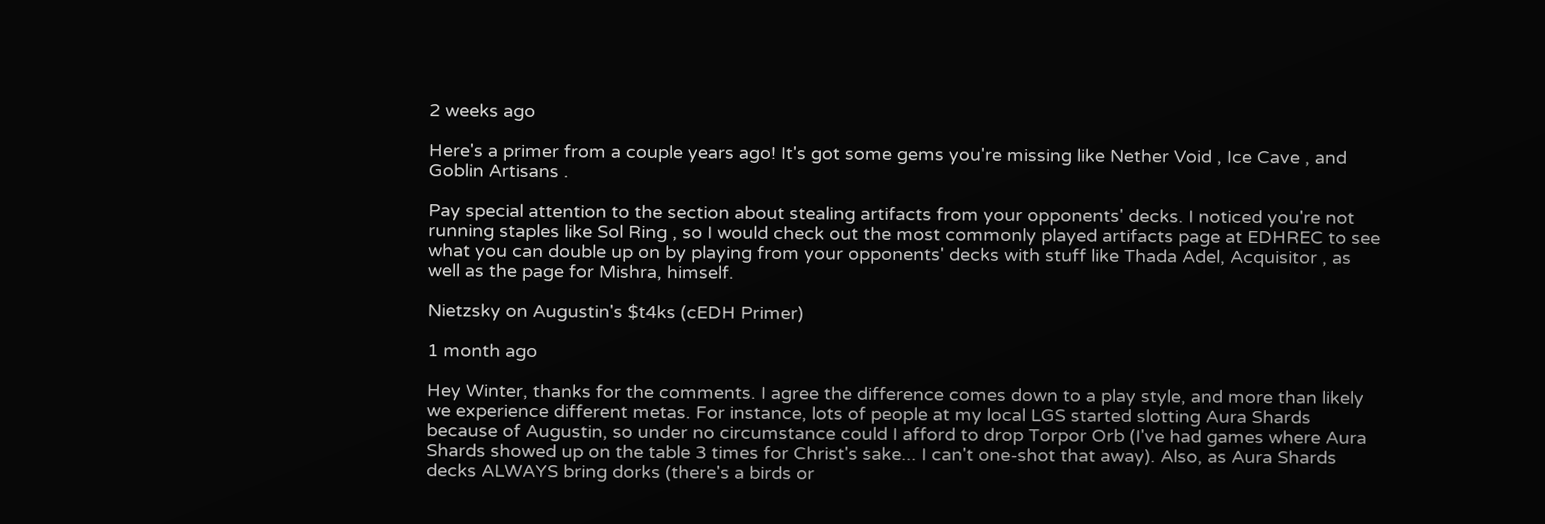2 weeks ago

Here's a primer from a couple years ago! It's got some gems you're missing like Nether Void , Ice Cave , and Goblin Artisans .

Pay special attention to the section about stealing artifacts from your opponents' decks. I noticed you're not running staples like Sol Ring , so I would check out the most commonly played artifacts page at EDHREC to see what you can double up on by playing from your opponents' decks with stuff like Thada Adel, Acquisitor , as well as the page for Mishra, himself.

Nietzsky on Augustin's $t4ks (cEDH Primer)

1 month ago

Hey Winter, thanks for the comments. I agree the difference comes down to a play style, and more than likely we experience different metas. For instance, lots of people at my local LGS started slotting Aura Shards because of Augustin, so under no circumstance could I afford to drop Torpor Orb (I've had games where Aura Shards showed up on the table 3 times for Christ's sake... I can't one-shot that away). Also, as Aura Shards decks ALWAYS bring dorks (there's a birds or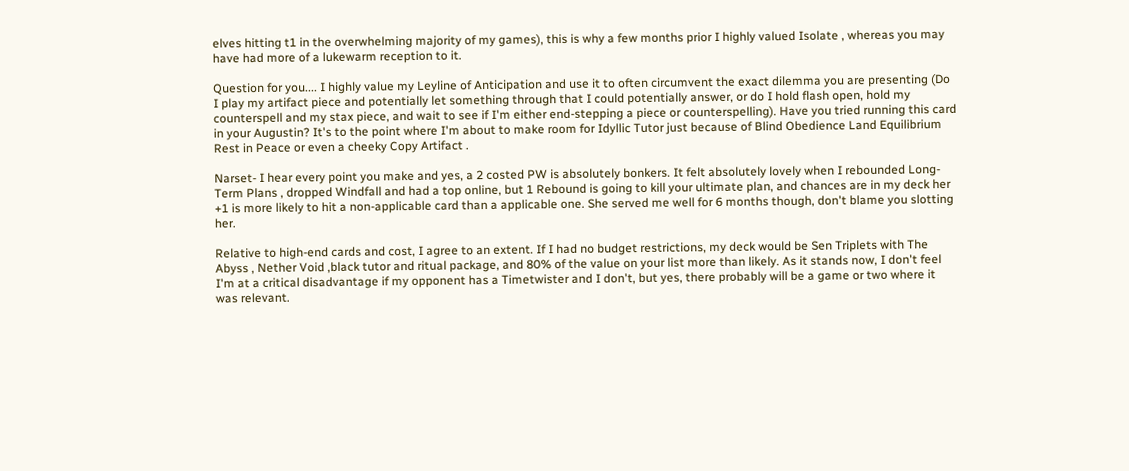elves hitting t1 in the overwhelming majority of my games), this is why a few months prior I highly valued Isolate , whereas you may have had more of a lukewarm reception to it.

Question for you.... I highly value my Leyline of Anticipation and use it to often circumvent the exact dilemma you are presenting (Do I play my artifact piece and potentially let something through that I could potentially answer, or do I hold flash open, hold my counterspell and my stax piece, and wait to see if I'm either end-stepping a piece or counterspelling). Have you tried running this card in your Augustin? It's to the point where I'm about to make room for Idyllic Tutor just because of Blind Obedience Land Equilibrium Rest in Peace or even a cheeky Copy Artifact .

Narset- I hear every point you make and yes, a 2 costed PW is absolutely bonkers. It felt absolutely lovely when I rebounded Long-Term Plans , dropped Windfall and had a top online, but 1 Rebound is going to kill your ultimate plan, and chances are in my deck her +1 is more likely to hit a non-applicable card than a applicable one. She served me well for 6 months though, don't blame you slotting her.

Relative to high-end cards and cost, I agree to an extent. If I had no budget restrictions, my deck would be Sen Triplets with The Abyss , Nether Void ,black tutor and ritual package, and 80% of the value on your list more than likely. As it stands now, I don't feel I'm at a critical disadvantage if my opponent has a Timetwister and I don't, but yes, there probably will be a game or two where it was relevant.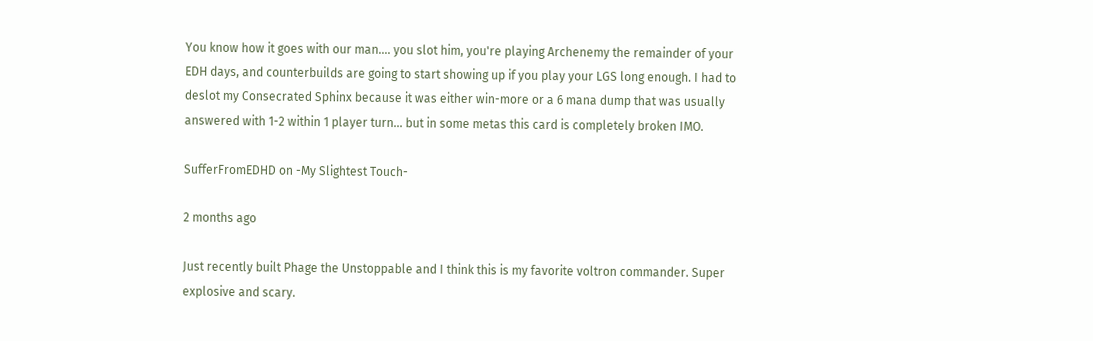You know how it goes with our man.... you slot him, you're playing Archenemy the remainder of your EDH days, and counterbuilds are going to start showing up if you play your LGS long enough. I had to deslot my Consecrated Sphinx because it was either win-more or a 6 mana dump that was usually answered with 1-2 within 1 player turn... but in some metas this card is completely broken IMO.

SufferFromEDHD on -My Slightest Touch-

2 months ago

Just recently built Phage the Unstoppable and I think this is my favorite voltron commander. Super explosive and scary.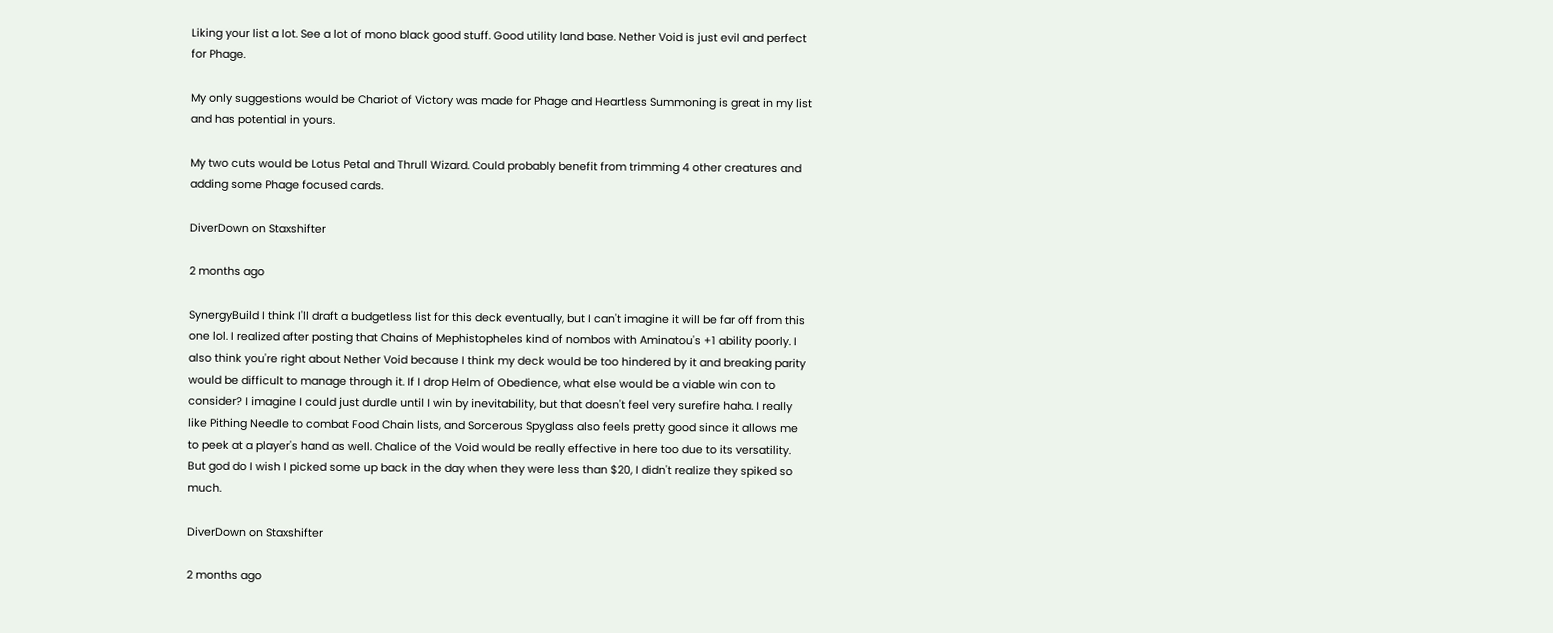Liking your list a lot. See a lot of mono black good stuff. Good utility land base. Nether Void is just evil and perfect for Phage.

My only suggestions would be Chariot of Victory was made for Phage and Heartless Summoning is great in my list and has potential in yours.

My two cuts would be Lotus Petal and Thrull Wizard. Could probably benefit from trimming 4 other creatures and adding some Phage focused cards.

DiverDown on Staxshifter

2 months ago

SynergyBuild I think I'll draft a budgetless list for this deck eventually, but I can't imagine it will be far off from this one lol. I realized after posting that Chains of Mephistopheles kind of nombos with Aminatou's +1 ability poorly. I also think you're right about Nether Void because I think my deck would be too hindered by it and breaking parity would be difficult to manage through it. If I drop Helm of Obedience, what else would be a viable win con to consider? I imagine I could just durdle until I win by inevitability, but that doesn't feel very surefire haha. I really like Pithing Needle to combat Food Chain lists, and Sorcerous Spyglass also feels pretty good since it allows me to peek at a player's hand as well. Chalice of the Void would be really effective in here too due to its versatility. But god do I wish I picked some up back in the day when they were less than $20, I didn't realize they spiked so much.

DiverDown on Staxshifter

2 months ago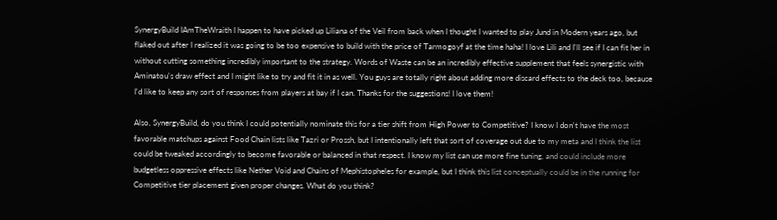SynergyBuild IAmTheWraith I happen to have picked up Liliana of the Veil from back when I thought I wanted to play Jund in Modern years ago, but flaked out after I realized it was going to be too expensive to build with the price of Tarmogoyf at the time haha! I love Lili and I'll see if I can fit her in without cutting something incredibly important to the strategy. Words of Waste can be an incredibly effective supplement that feels synergistic with Aminatou's draw effect and I might like to try and fit it in as well. You guys are totally right about adding more discard effects to the deck too, because I'd like to keep any sort of responses from players at bay if I can. Thanks for the suggestions! I love them!

Also, SynergyBuild, do you think I could potentially nominate this for a tier shift from High Power to Competitive? I know I don't have the most favorable matchups against Food Chain lists like Tazri or Prossh, but I intentionally left that sort of coverage out due to my meta and I think the list could be tweaked accordingly to become favorable or balanced in that respect. I know my list can use more fine tuning, and could include more budgetless oppressive effects like Nether Void and Chains of Mephistopheles for example, but I think this list conceptually could be in the running for Competitive tier placement given proper changes. What do you think?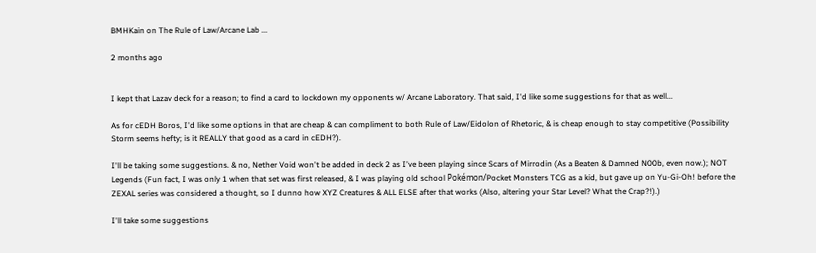BMHKain on The Rule of Law/Arcane Lab ...

2 months ago


I kept that Lazav deck for a reason; to find a card to lockdown my opponents w/ Arcane Laboratory. That said, I'd like some suggestions for that as well...

As for cEDH Boros, I'd like some options in that are cheap & can compliment to both Rule of Law/Eidolon of Rhetoric, & is cheap enough to stay competitive (Possibility Storm seems hefty; is it REALLY that good as a card in cEDH?).

I'll be taking some suggestions. & no, Nether Void won't be added in deck 2 as I've been playing since Scars of Mirrodin (As a Beaten & Damned N00b, even now.); NOT Legends (Fun fact, I was only 1 when that set was first released, & I was playing old school Pokémon/Pocket Monsters TCG as a kid, but gave up on Yu-Gi-Oh! before the ZEXAL series was considered a thought, so I dunno how XYZ Creatures & ALL ELSE after that works (Also, altering your Star Level? What the Crap?!).)

I'll take some suggestions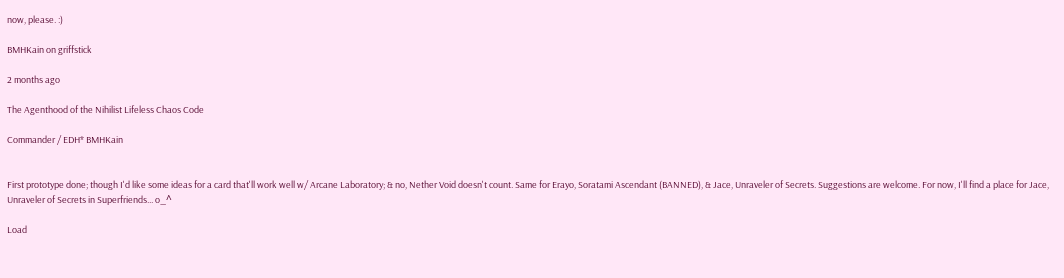now, please. :)

BMHKain on griffstick

2 months ago

The Agenthood of the Nihilist Lifeless Chaos Code

Commander / EDH* BMHKain


First prototype done; though I'd like some ideas for a card that'll work well w/ Arcane Laboratory; & no, Nether Void doesn't count. Same for Erayo, Soratami Ascendant (BANNED), & Jace, Unraveler of Secrets. Suggestions are welcome. For now, I'll find a place for Jace, Unraveler of Secrets in Superfriends... o_^

Load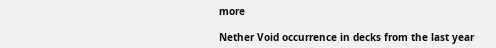more

Nether Void occurrence in decks from the last year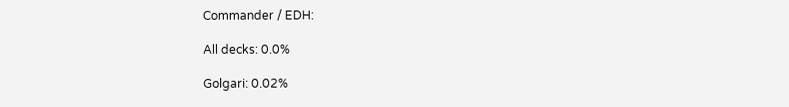Commander / EDH:

All decks: 0.0%

Golgari: 0.02%